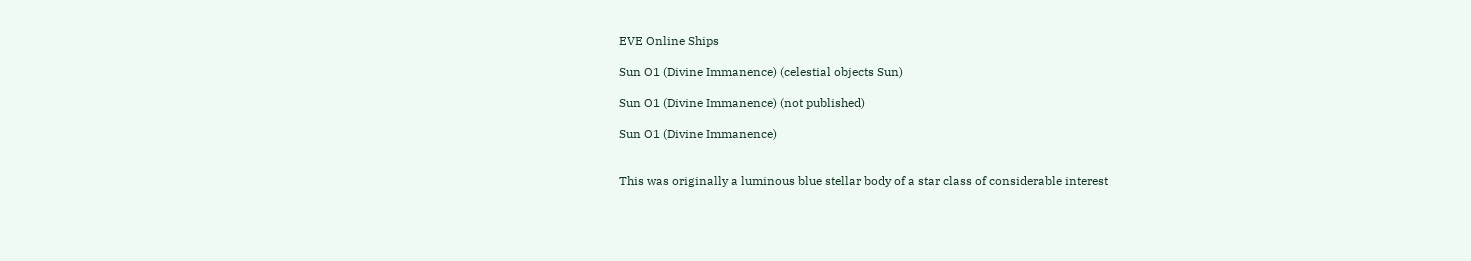EVE Online Ships

Sun O1 (Divine Immanence) (celestial objects Sun)

Sun O1 (Divine Immanence) (not published)

Sun O1 (Divine Immanence)


This was originally a luminous blue stellar body of a star class of considerable interest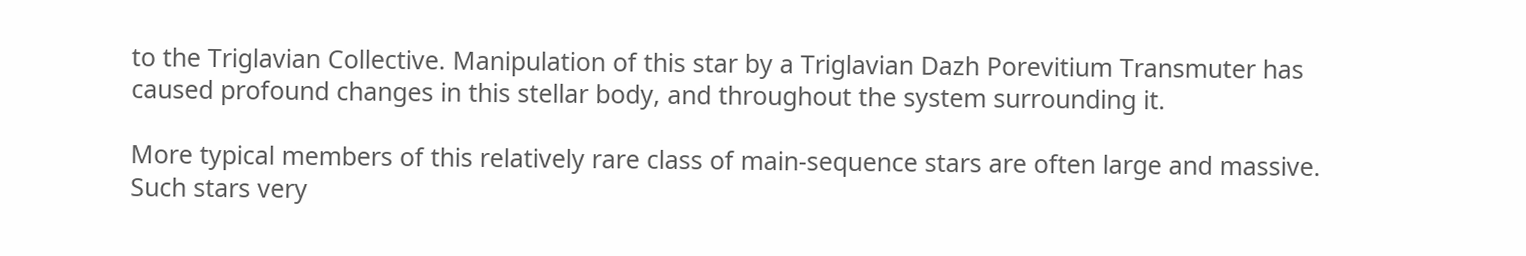to the Triglavian Collective. Manipulation of this star by a Triglavian Dazh Porevitium Transmuter has caused profound changes in this stellar body, and throughout the system surrounding it.

More typical members of this relatively rare class of main-sequence stars are often large and massive. Such stars very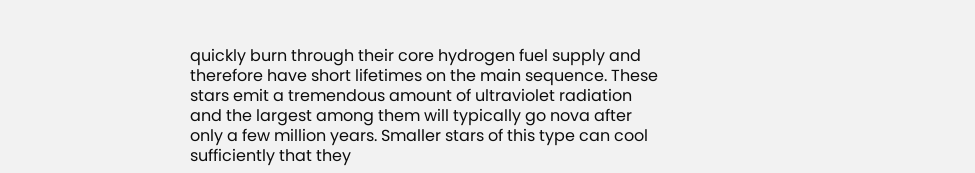quickly burn through their core hydrogen fuel supply and therefore have short lifetimes on the main sequence. These stars emit a tremendous amount of ultraviolet radiation and the largest among them will typically go nova after only a few million years. Smaller stars of this type can cool sufficiently that they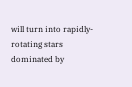will turn into rapidly-rotating stars dominated by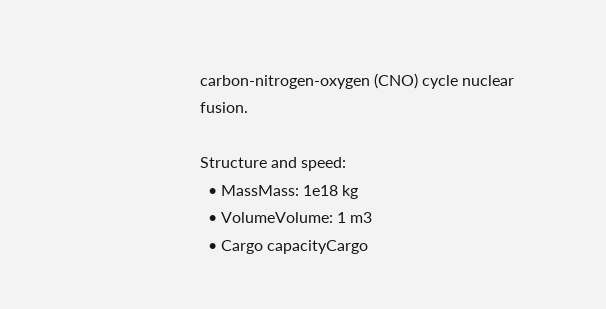carbon-nitrogen-oxygen (CNO) cycle nuclear fusion.

Structure and speed:
  • MassMass: 1e18 kg
  • VolumeVolume: 1 m3
  • Cargo capacityCargo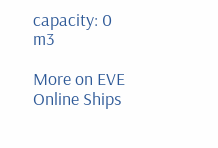capacity: 0 m3

More on EVE Online Ships